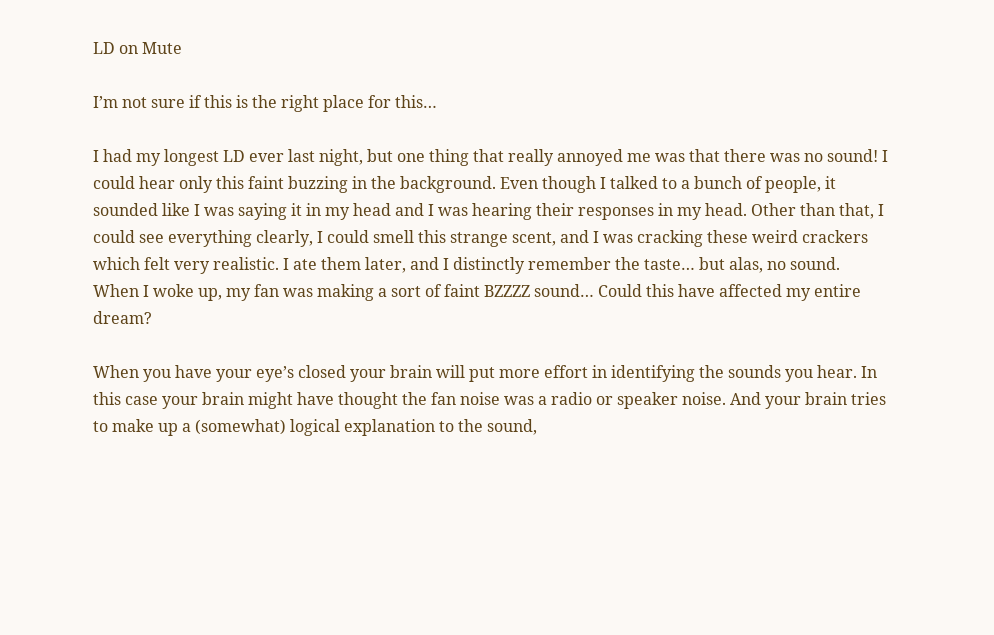LD on Mute

I’m not sure if this is the right place for this…

I had my longest LD ever last night, but one thing that really annoyed me was that there was no sound! I could hear only this faint buzzing in the background. Even though I talked to a bunch of people, it sounded like I was saying it in my head and I was hearing their responses in my head. Other than that, I could see everything clearly, I could smell this strange scent, and I was cracking these weird crackers which felt very realistic. I ate them later, and I distinctly remember the taste… but alas, no sound. When I woke up, my fan was making a sort of faint BZZZZ sound… Could this have affected my entire dream?

When you have your eye’s closed your brain will put more effort in identifying the sounds you hear. In this case your brain might have thought the fan noise was a radio or speaker noise. And your brain tries to make up a (somewhat) logical explanation to the sound,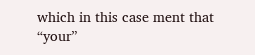which in this case ment that “your”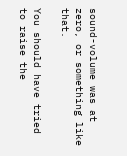sound-volume was at zero, or something like that.

You should have tried to raise the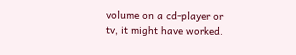volume on a cd-player or tv, it might have worked.